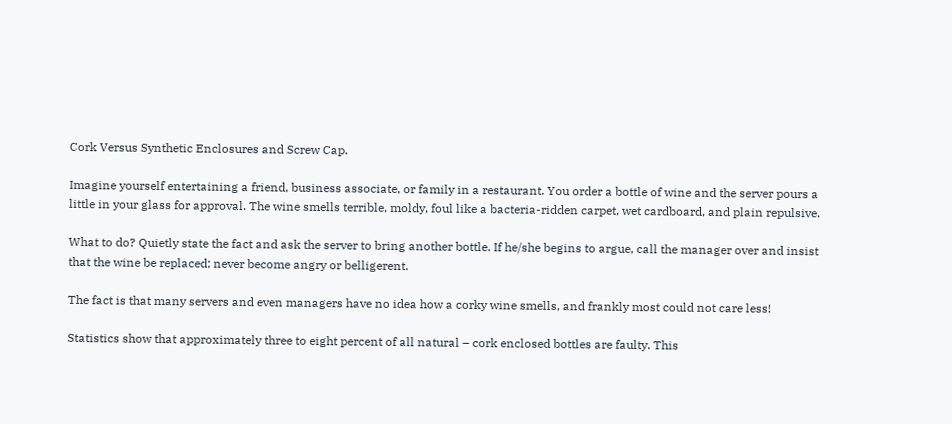Cork Versus Synthetic Enclosures and Screw Cap.

Imagine yourself entertaining a friend, business associate, or family in a restaurant. You order a bottle of wine and the server pours a little in your glass for approval. The wine smells terrible, moldy, foul like a bacteria-ridden carpet, wet cardboard, and plain repulsive.

What to do? Quietly state the fact and ask the server to bring another bottle. If he/she begins to argue, call the manager over and insist that the wine be replaced; never become angry or belligerent.

The fact is that many servers and even managers have no idea how a corky wine smells, and frankly most could not care less!

Statistics show that approximately three to eight percent of all natural – cork enclosed bottles are faulty. This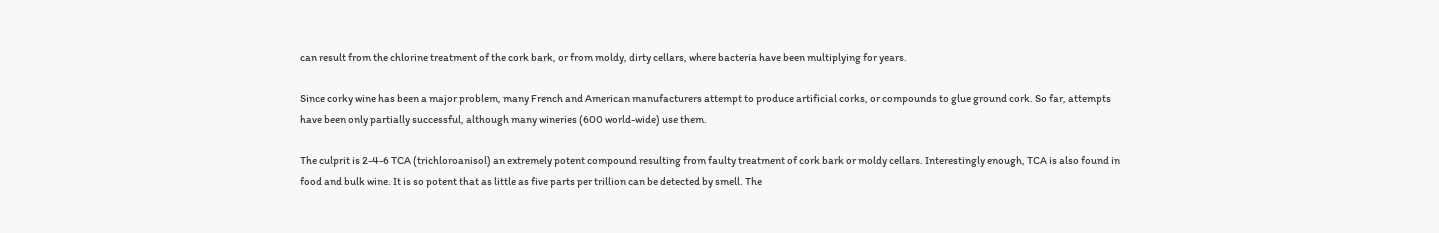can result from the chlorine treatment of the cork bark, or from moldy, dirty cellars, where bacteria have been multiplying for years.

Since corky wine has been a major problem, many French and American manufacturers attempt to produce artificial corks, or compounds to glue ground cork. So far, attempts have been only partially successful, although many wineries (600 world-wide) use them.

The culprit is 2-4-6 TCA (trichloroanisol) an extremely potent compound resulting from faulty treatment of cork bark or moldy cellars. Interestingly enough, TCA is also found in food and bulk wine. It is so potent that as little as five parts per trillion can be detected by smell. The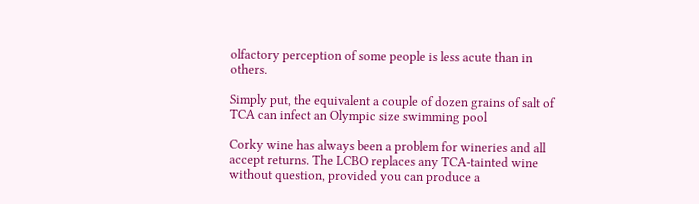olfactory perception of some people is less acute than in others.

Simply put, the equivalent a couple of dozen grains of salt of TCA can infect an Olympic size swimming pool

Corky wine has always been a problem for wineries and all accept returns. The LCBO replaces any TCA-tainted wine without question, provided you can produce a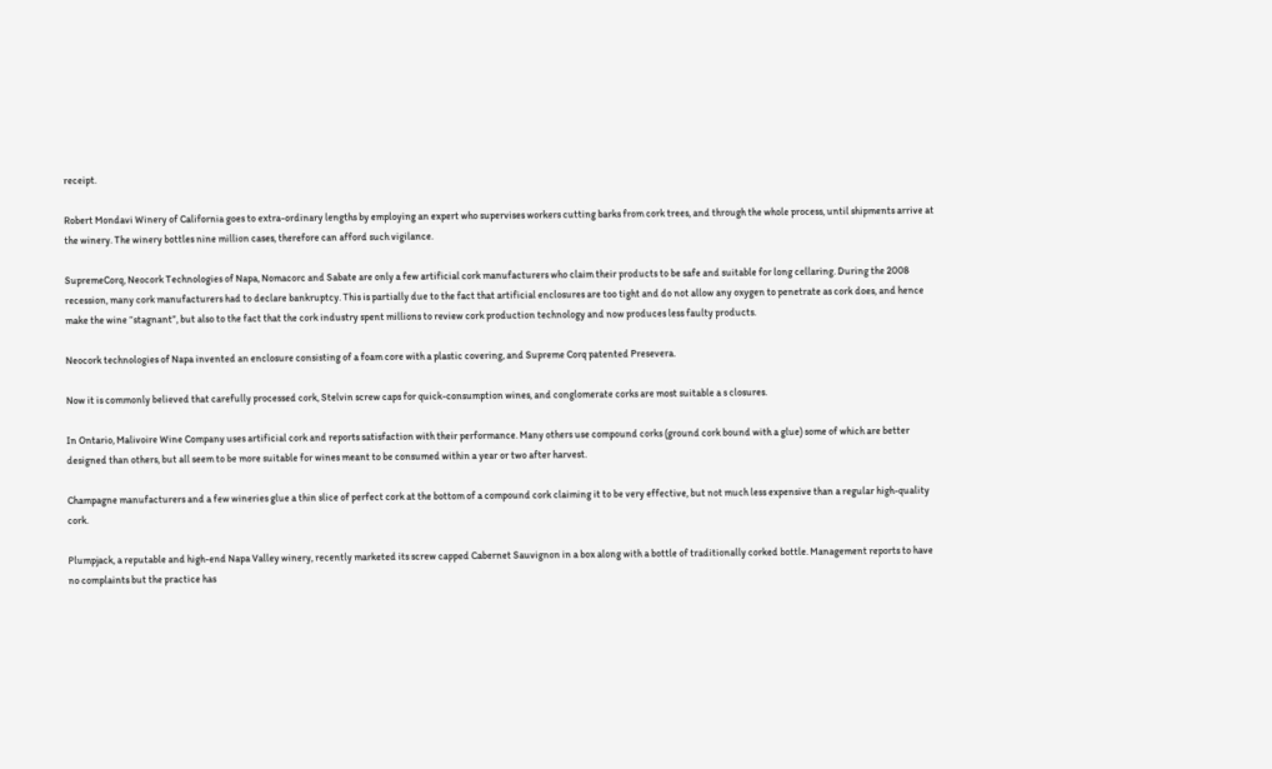receipt.

Robert Mondavi Winery of California goes to extra-ordinary lengths by employing an expert who supervises workers cutting barks from cork trees, and through the whole process, until shipments arrive at the winery. The winery bottles nine million cases, therefore can afford such vigilance.

SupremeCorq, Neocork Technologies of Napa, Nomacorc and Sabate are only a few artificial cork manufacturers who claim their products to be safe and suitable for long cellaring. During the 2008 recession, many cork manufacturers had to declare bankruptcy. This is partially due to the fact that artificial enclosures are too tight and do not allow any oxygen to penetrate as cork does, and hence make the wine “stagnant”, but also to the fact that the cork industry spent millions to review cork production technology and now produces less faulty products.

Neocork technologies of Napa invented an enclosure consisting of a foam core with a plastic covering, and Supreme Corq patented Presevera.

Now it is commonly believed that carefully processed cork, Stelvin screw caps for quick-consumption wines, and conglomerate corks are most suitable a s closures.

In Ontario, Malivoire Wine Company uses artificial cork and reports satisfaction with their performance. Many others use compound corks (ground cork bound with a glue) some of which are better designed than others, but all seem to be more suitable for wines meant to be consumed within a year or two after harvest.

Champagne manufacturers and a few wineries glue a thin slice of perfect cork at the bottom of a compound cork claiming it to be very effective, but not much less expensive than a regular high-quality cork.

Plumpjack, a reputable and high-end Napa Valley winery, recently marketed its screw capped Cabernet Sauvignon in a box along with a bottle of traditionally corked bottle. Management reports to have no complaints but the practice has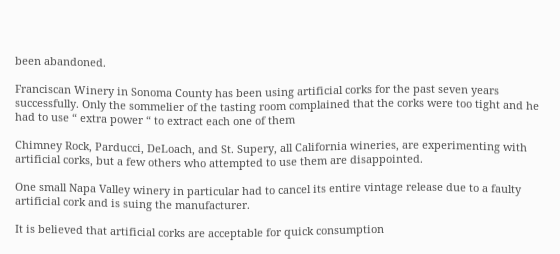been abandoned.

Franciscan Winery in Sonoma County has been using artificial corks for the past seven years successfully. Only the sommelier of the tasting room complained that the corks were too tight and he had to use “ extra power “ to extract each one of them

Chimney Rock, Parducci, DeLoach, and St. Supery, all California wineries, are experimenting with artificial corks, but a few others who attempted to use them are disappointed.

One small Napa Valley winery in particular had to cancel its entire vintage release due to a faulty artificial cork and is suing the manufacturer.

It is believed that artificial corks are acceptable for quick consumption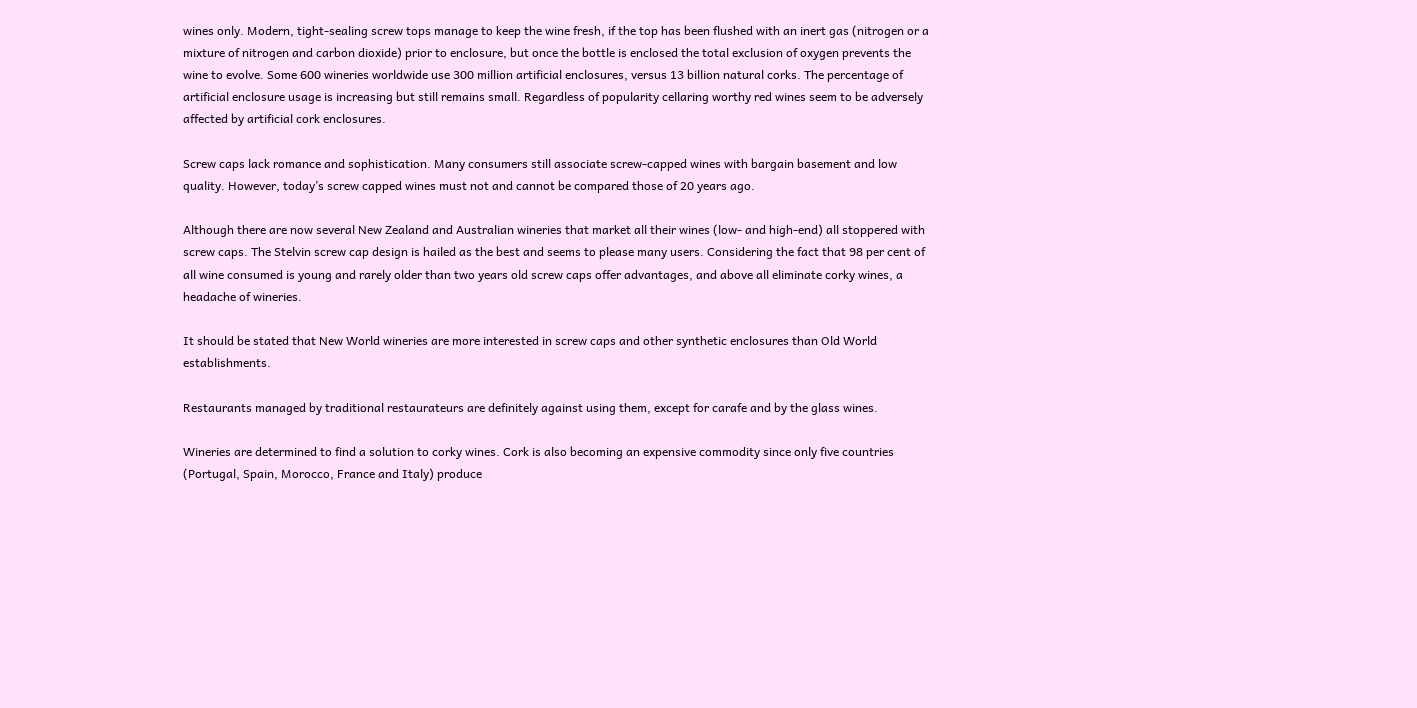wines only. Modern, tight-sealing screw tops manage to keep the wine fresh, if the top has been flushed with an inert gas (nitrogen or a mixture of nitrogen and carbon dioxide) prior to enclosure, but once the bottle is enclosed the total exclusion of oxygen prevents the wine to evolve. Some 600 wineries worldwide use 300 million artificial enclosures, versus 13 billion natural corks. The percentage of artificial enclosure usage is increasing but still remains small. Regardless of popularity cellaring worthy red wines seem to be adversely affected by artificial cork enclosures.

Screw caps lack romance and sophistication. Many consumers still associate screw-capped wines with bargain basement and low quality. However, today’s screw capped wines must not and cannot be compared those of 20 years ago.

Although there are now several New Zealand and Australian wineries that market all their wines (low- and high-end) all stoppered with screw caps. The Stelvin screw cap design is hailed as the best and seems to please many users. Considering the fact that 98 per cent of all wine consumed is young and rarely older than two years old screw caps offer advantages, and above all eliminate corky wines, a headache of wineries.

It should be stated that New World wineries are more interested in screw caps and other synthetic enclosures than Old World establishments.

Restaurants managed by traditional restaurateurs are definitely against using them, except for carafe and by the glass wines.

Wineries are determined to find a solution to corky wines. Cork is also becoming an expensive commodity since only five countries (Portugal, Spain, Morocco, France and Italy) produce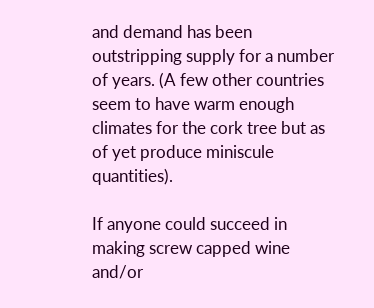and demand has been outstripping supply for a number of years. (A few other countries seem to have warm enough climates for the cork tree but as of yet produce miniscule quantities).

If anyone could succeed in making screw capped wine and/or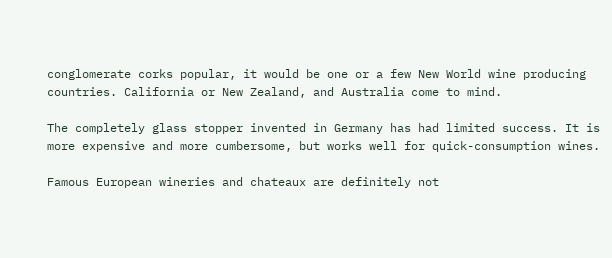conglomerate corks popular, it would be one or a few New World wine producing countries. California or New Zealand, and Australia come to mind.

The completely glass stopper invented in Germany has had limited success. It is more expensive and more cumbersome, but works well for quick-consumption wines.

Famous European wineries and chateaux are definitely not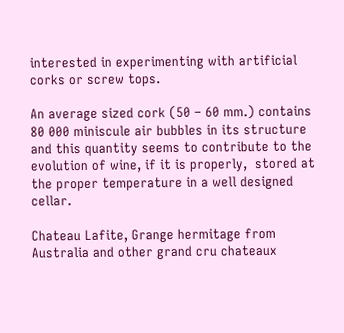interested in experimenting with artificial corks or screw tops.

An average sized cork (50 – 60 mm.) contains 80 000 miniscule air bubbles in its structure and this quantity seems to contribute to the evolution of wine, if it is properly,  stored at the proper temperature in a well designed cellar.

Chateau Lafite, Grange hermitage from Australia and other grand cru chateaux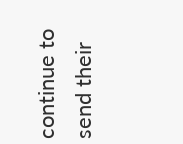continue to send their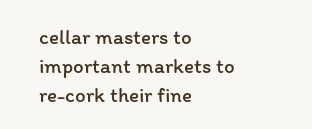cellar masters to important markets to re-cork their fine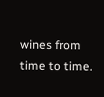wines from time to time.